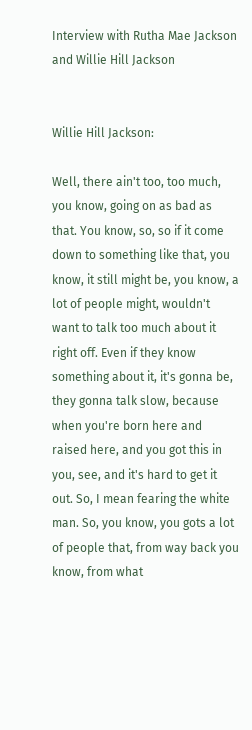Interview with Rutha Mae Jackson and Willie Hill Jackson


Willie Hill Jackson:

Well, there ain't too, too much, you know, going on as bad as that. You know, so, so if it come down to something like that, you know, it still might be, you know, a lot of people might, wouldn't want to talk too much about it right off. Even if they know something about it, it's gonna be, they gonna talk slow, because when you're born here and raised here, and you got this in you, see, and it's hard to get it out. So, I mean fearing the white man. So, you know, you gots a lot of people that, from way back you know, from what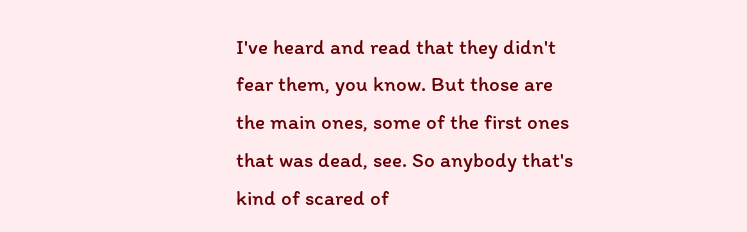I've heard and read that they didn't fear them, you know. But those are the main ones, some of the first ones that was dead, see. So anybody that's kind of scared of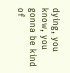dying, you know, you gonna be kind of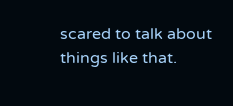scared to talk about things like that.